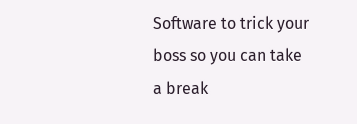Software to trick your boss so you can take a break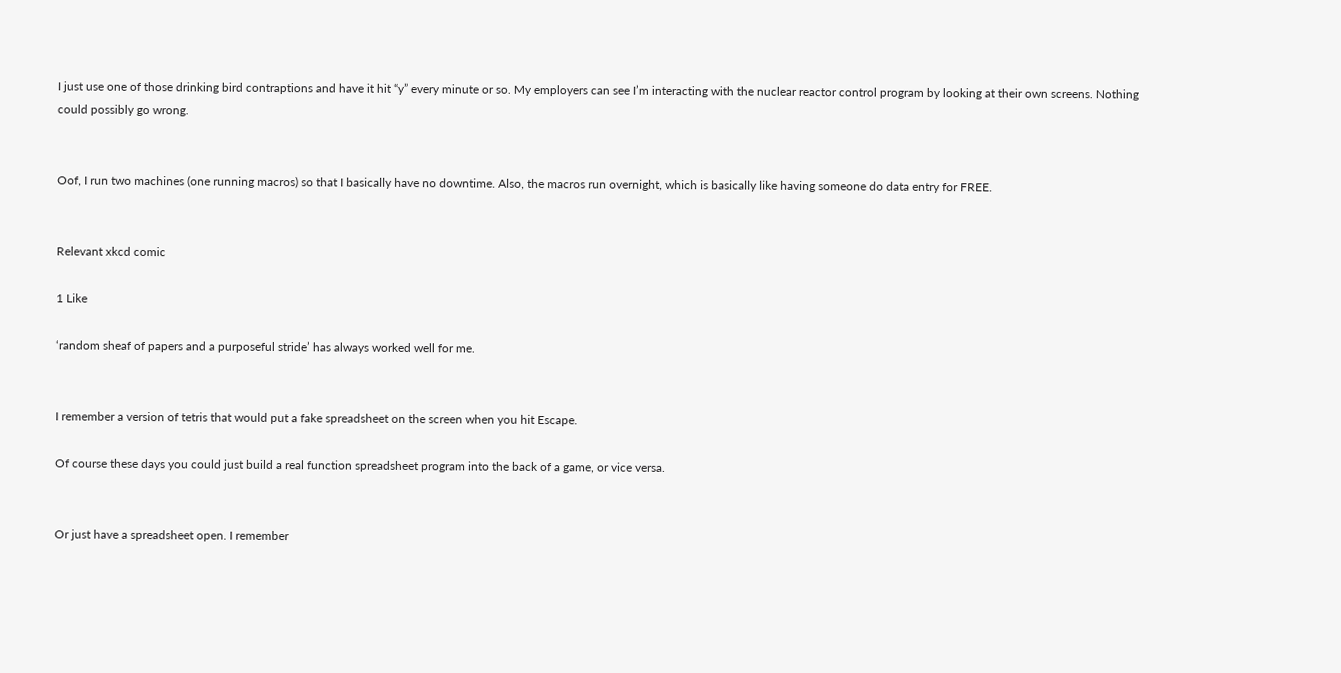I just use one of those drinking bird contraptions and have it hit “y” every minute or so. My employers can see I’m interacting with the nuclear reactor control program by looking at their own screens. Nothing could possibly go wrong.


Oof, I run two machines (one running macros) so that I basically have no downtime. Also, the macros run overnight, which is basically like having someone do data entry for FREE.


Relevant xkcd comic

1 Like

‘random sheaf of papers and a purposeful stride’ has always worked well for me.


I remember a version of tetris that would put a fake spreadsheet on the screen when you hit Escape.

Of course these days you could just build a real function spreadsheet program into the back of a game, or vice versa.


Or just have a spreadsheet open. I remember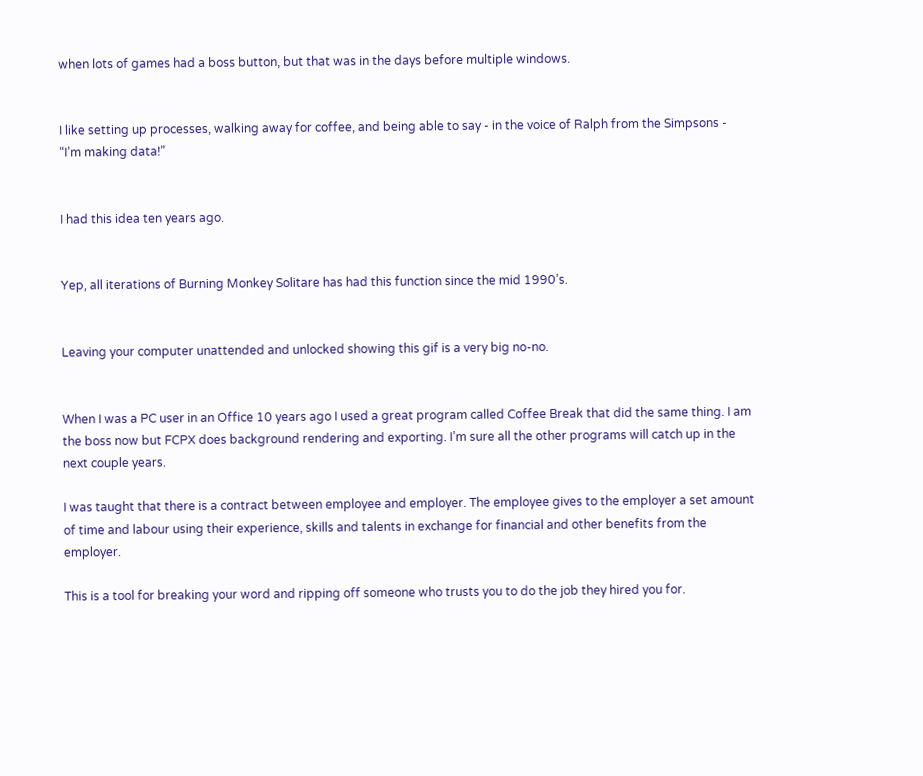when lots of games had a boss button, but that was in the days before multiple windows.


I like setting up processes, walking away for coffee, and being able to say - in the voice of Ralph from the Simpsons - “I’m making data!”


I had this idea ten years ago.


Yep, all iterations of Burning Monkey Solitare has had this function since the mid 1990’s.


Leaving your computer unattended and unlocked showing this gif is a very big no-no.


When I was a PC user in an Office 10 years ago I used a great program called Coffee Break that did the same thing. I am the boss now but FCPX does background rendering and exporting. I’m sure all the other programs will catch up in the next couple years.

I was taught that there is a contract between employee and employer. The employee gives to the employer a set amount of time and labour using their experience, skills and talents in exchange for financial and other benefits from the employer.

This is a tool for breaking your word and ripping off someone who trusts you to do the job they hired you for.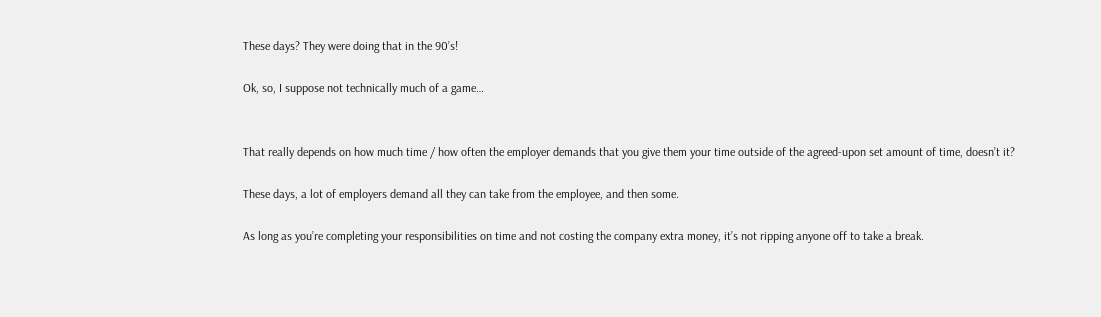These days? They were doing that in the 90’s!

Ok, so, I suppose not technically much of a game…


That really depends on how much time / how often the employer demands that you give them your time outside of the agreed-upon set amount of time, doesn’t it?

These days, a lot of employers demand all they can take from the employee, and then some.

As long as you’re completing your responsibilities on time and not costing the company extra money, it’s not ripping anyone off to take a break.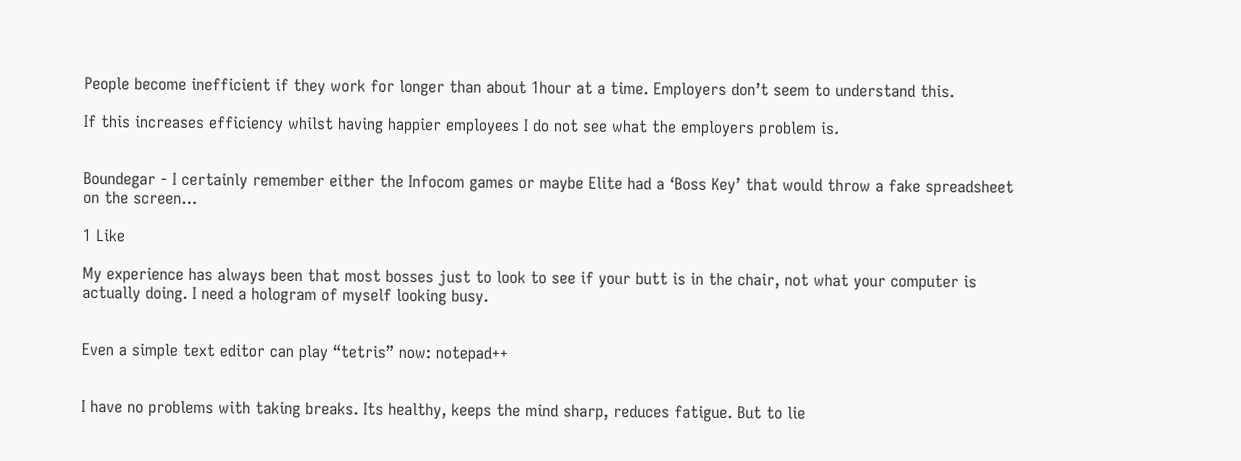People become inefficient if they work for longer than about 1hour at a time. Employers don’t seem to understand this.

If this increases efficiency whilst having happier employees I do not see what the employers problem is.


Boundegar - I certainly remember either the Infocom games or maybe Elite had a ‘Boss Key’ that would throw a fake spreadsheet on the screen…

1 Like

My experience has always been that most bosses just to look to see if your butt is in the chair, not what your computer is actually doing. I need a hologram of myself looking busy.


Even a simple text editor can play “tetris” now: notepad++


I have no problems with taking breaks. Its healthy, keeps the mind sharp, reduces fatigue. But to lie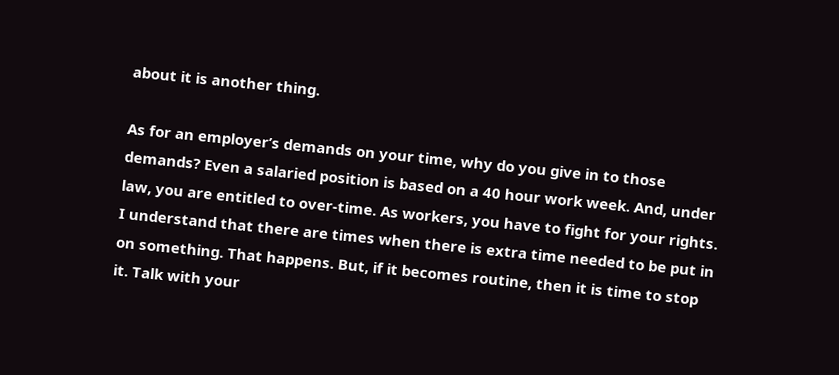about it is another thing.

As for an employer’s demands on your time, why do you give in to those demands? Even a salaried position is based on a 40 hour work week. And, under law, you are entitled to over-time. As workers, you have to fight for your rights. I understand that there are times when there is extra time needed to be put in on something. That happens. But, if it becomes routine, then it is time to stop it. Talk with your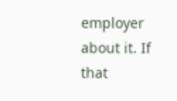employer about it. If that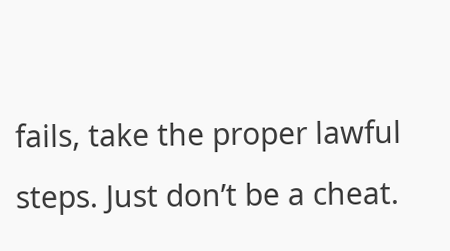fails, take the proper lawful steps. Just don’t be a cheat.